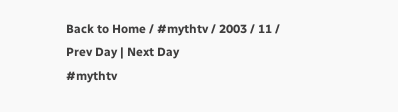Back to Home / #mythtv / 2003 / 11 / Prev Day | Next Day
#mythtv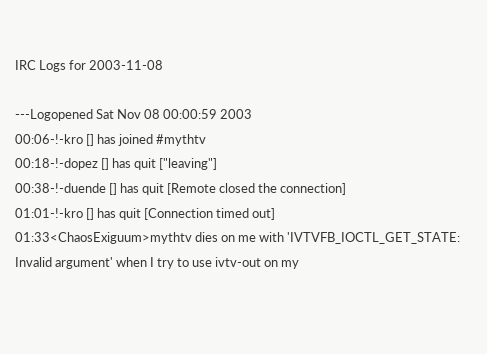IRC Logs for 2003-11-08

---Logopened Sat Nov 08 00:00:59 2003
00:06-!-kro [] has joined #mythtv
00:18-!-dopez [] has quit ["leaving"]
00:38-!-duende [] has quit [Remote closed the connection]
01:01-!-kro [] has quit [Connection timed out]
01:33<ChaosExiguum>mythtv dies on me with 'IVTVFB_IOCTL_GET_STATE: Invalid argument' when I try to use ivtv-out on my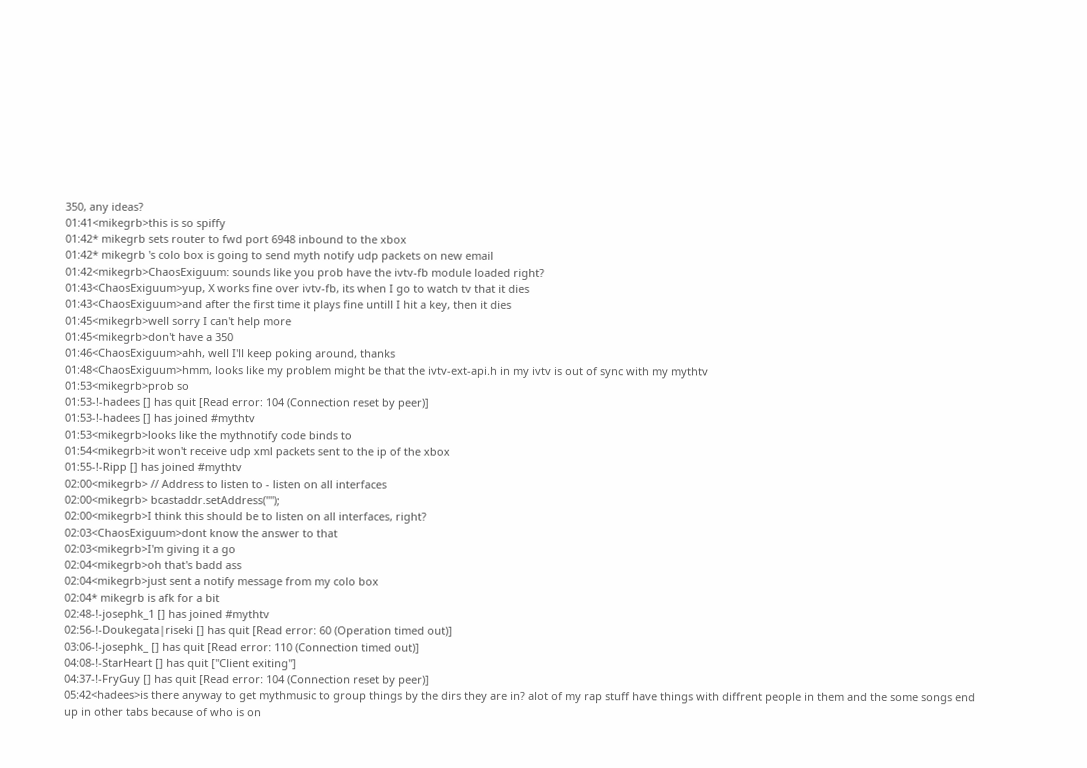350, any ideas?
01:41<mikegrb>this is so spiffy
01:42* mikegrb sets router to fwd port 6948 inbound to the xbox
01:42* mikegrb 's colo box is going to send myth notify udp packets on new email
01:42<mikegrb>ChaosExiguum: sounds like you prob have the ivtv-fb module loaded right?
01:43<ChaosExiguum>yup, X works fine over ivtv-fb, its when I go to watch tv that it dies
01:43<ChaosExiguum>and after the first time it plays fine untill I hit a key, then it dies
01:45<mikegrb>well sorry I can't help more
01:45<mikegrb>don't have a 350
01:46<ChaosExiguum>ahh, well I'll keep poking around, thanks
01:48<ChaosExiguum>hmm, looks like my problem might be that the ivtv-ext-api.h in my ivtv is out of sync with my mythtv
01:53<mikegrb>prob so
01:53-!-hadees [] has quit [Read error: 104 (Connection reset by peer)]
01:53-!-hadees [] has joined #mythtv
01:53<mikegrb>looks like the mythnotify code binds to
01:54<mikegrb>it won't receive udp xml packets sent to the ip of the xbox
01:55-!-Ripp [] has joined #mythtv
02:00<mikegrb> // Address to listen to - listen on all interfaces
02:00<mikegrb> bcastaddr.setAddress("");
02:00<mikegrb>I think this should be to listen on all interfaces, right?
02:03<ChaosExiguum>dont know the answer to that
02:03<mikegrb>I'm giving it a go
02:04<mikegrb>oh that's badd ass
02:04<mikegrb>just sent a notify message from my colo box
02:04* mikegrb is afk for a bit
02:48-!-josephk_1 [] has joined #mythtv
02:56-!-Doukegata|riseki [] has quit [Read error: 60 (Operation timed out)]
03:06-!-josephk_ [] has quit [Read error: 110 (Connection timed out)]
04:08-!-StarHeart [] has quit ["Client exiting"]
04:37-!-FryGuy [] has quit [Read error: 104 (Connection reset by peer)]
05:42<hadees>is there anyway to get mythmusic to group things by the dirs they are in? alot of my rap stuff have things with diffrent people in them and the some songs end up in other tabs because of who is on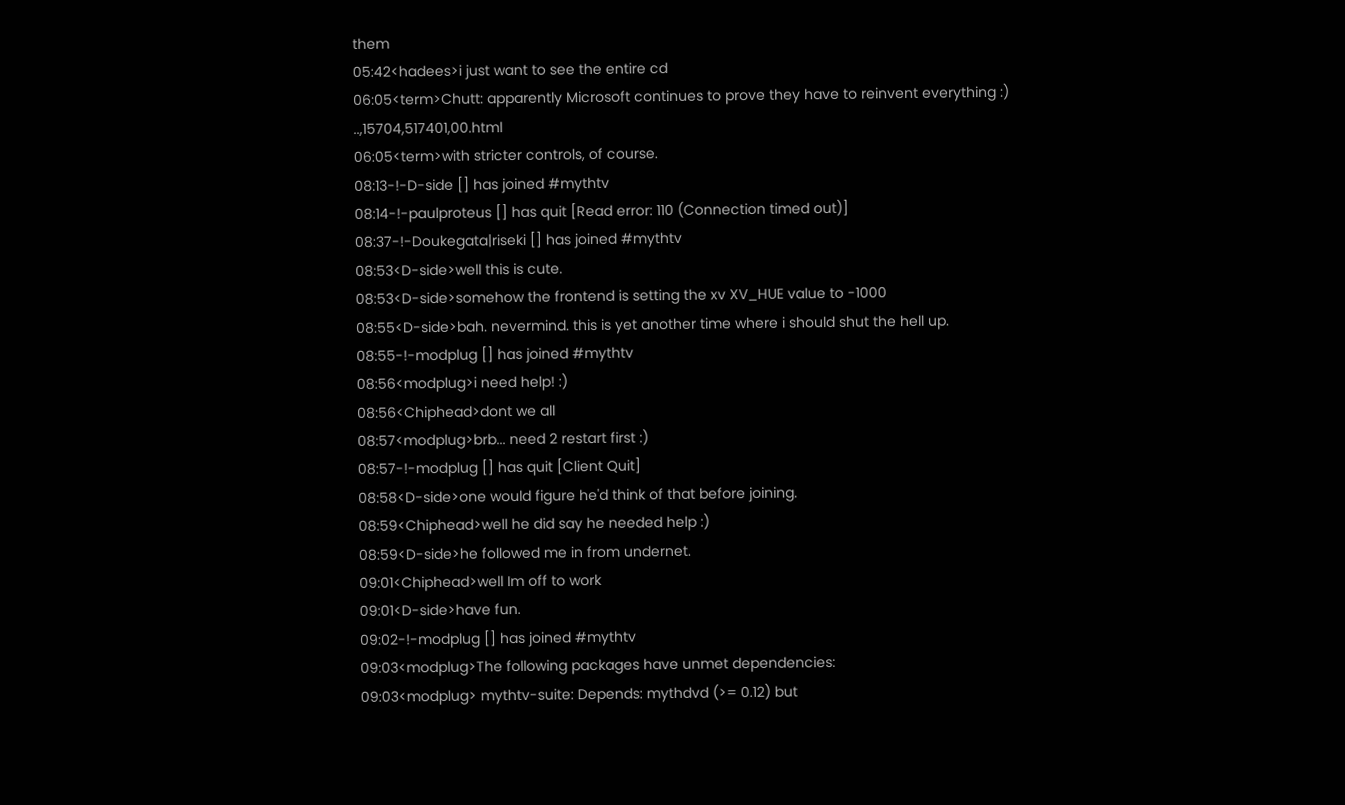them
05:42<hadees>i just want to see the entire cd
06:05<term>Chutt: apparently Microsoft continues to prove they have to reinvent everything :) ..,15704,517401,00.html
06:05<term>with stricter controls, of course.
08:13-!-D-side [] has joined #mythtv
08:14-!-paulproteus [] has quit [Read error: 110 (Connection timed out)]
08:37-!-Doukegata|riseki [] has joined #mythtv
08:53<D-side>well this is cute.
08:53<D-side>somehow the frontend is setting the xv XV_HUE value to -1000
08:55<D-side>bah. nevermind. this is yet another time where i should shut the hell up.
08:55-!-modplug [] has joined #mythtv
08:56<modplug>i need help! :)
08:56<Chiphead>dont we all
08:57<modplug>brb... need 2 restart first :)
08:57-!-modplug [] has quit [Client Quit]
08:58<D-side>one would figure he'd think of that before joining.
08:59<Chiphead>well he did say he needed help :)
08:59<D-side>he followed me in from undernet.
09:01<Chiphead>well Im off to work
09:01<D-side>have fun.
09:02-!-modplug [] has joined #mythtv
09:03<modplug>The following packages have unmet dependencies:
09:03<modplug> mythtv-suite: Depends: mythdvd (>= 0.12) but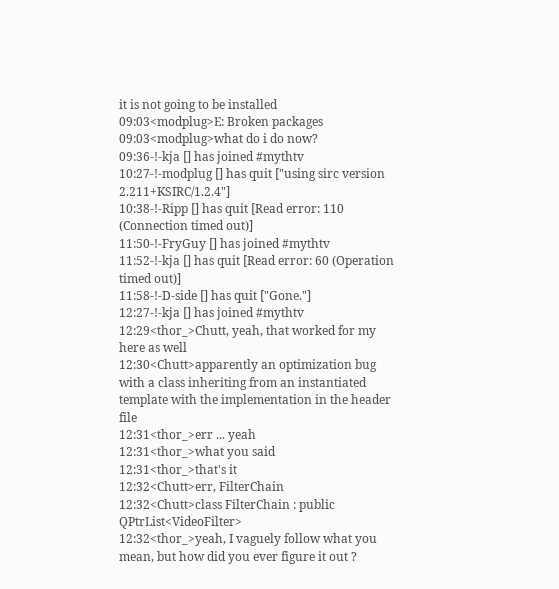it is not going to be installed
09:03<modplug>E: Broken packages
09:03<modplug>what do i do now?
09:36-!-kja [] has joined #mythtv
10:27-!-modplug [] has quit ["using sirc version 2.211+KSIRC/1.2.4"]
10:38-!-Ripp [] has quit [Read error: 110 (Connection timed out)]
11:50-!-FryGuy [] has joined #mythtv
11:52-!-kja [] has quit [Read error: 60 (Operation timed out)]
11:58-!-D-side [] has quit ["Gone."]
12:27-!-kja [] has joined #mythtv
12:29<thor_>Chutt, yeah, that worked for my here as well
12:30<Chutt>apparently an optimization bug with a class inheriting from an instantiated template with the implementation in the header file
12:31<thor_>err ... yeah
12:31<thor_>what you said
12:31<thor_>that's it
12:32<Chutt>err, FilterChain
12:32<Chutt>class FilterChain : public QPtrList<VideoFilter>
12:32<thor_>yeah, I vaguely follow what you mean, but how did you ever figure it out ?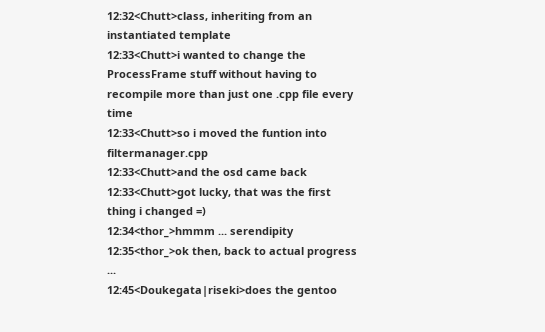12:32<Chutt>class, inheriting from an instantiated template
12:33<Chutt>i wanted to change the ProcessFrame stuff without having to recompile more than just one .cpp file every time
12:33<Chutt>so i moved the funtion into filtermanager.cpp
12:33<Chutt>and the osd came back
12:33<Chutt>got lucky, that was the first thing i changed =)
12:34<thor_>hmmm ... serendipity
12:35<thor_>ok then, back to actual progress ...
12:45<Doukegata|riseki>does the gentoo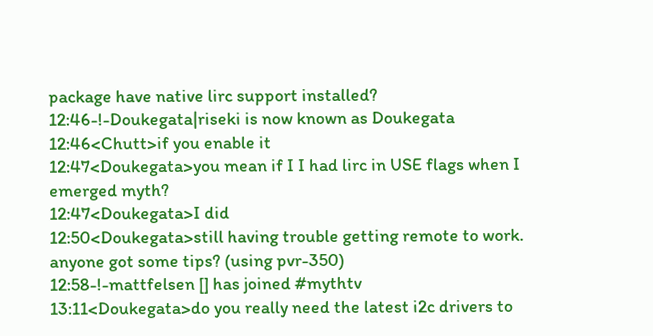package have native lirc support installed?
12:46-!-Doukegata|riseki is now known as Doukegata
12:46<Chutt>if you enable it
12:47<Doukegata>you mean if I I had lirc in USE flags when I emerged myth?
12:47<Doukegata>I did
12:50<Doukegata>still having trouble getting remote to work. anyone got some tips? (using pvr-350)
12:58-!-mattfelsen [] has joined #mythtv
13:11<Doukegata>do you really need the latest i2c drivers to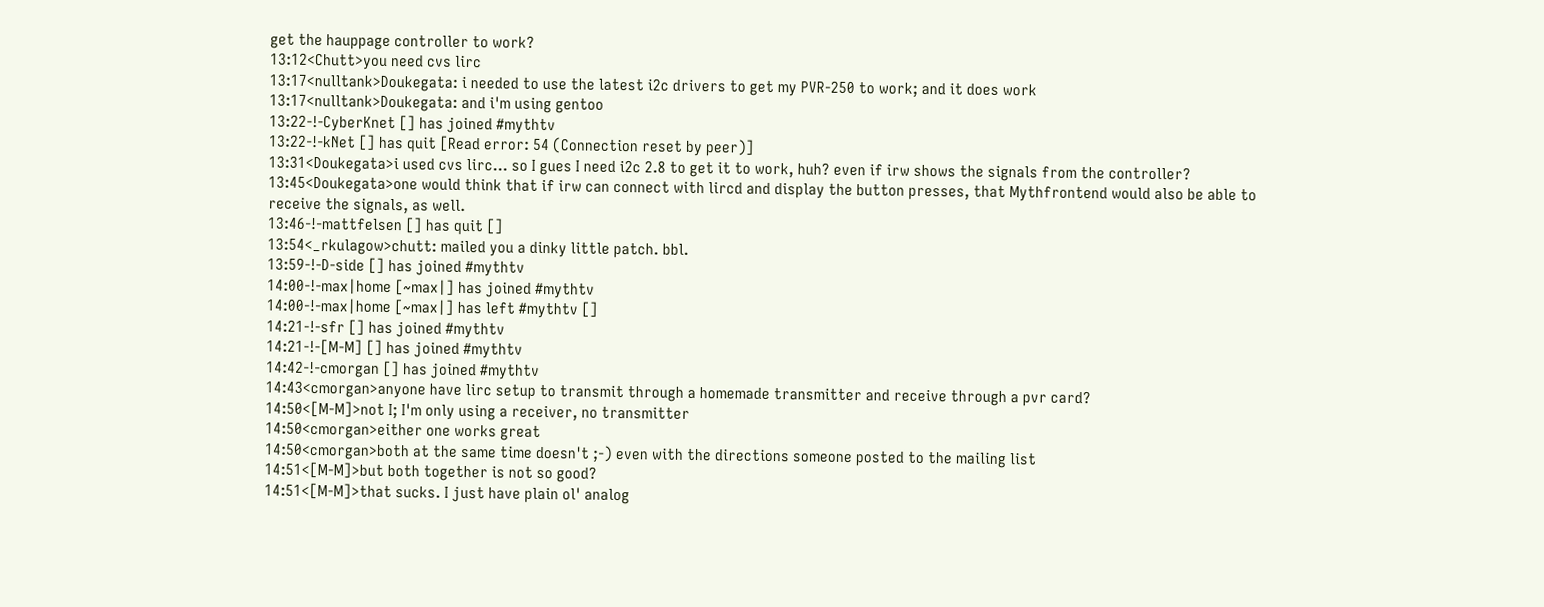get the hauppage controller to work?
13:12<Chutt>you need cvs lirc
13:17<nulltank>Doukegata: i needed to use the latest i2c drivers to get my PVR-250 to work; and it does work
13:17<nulltank>Doukegata: and i'm using gentoo
13:22-!-CyberKnet [] has joined #mythtv
13:22-!-kNet [] has quit [Read error: 54 (Connection reset by peer)]
13:31<Doukegata>i used cvs lirc... so I gues I need i2c 2.8 to get it to work, huh? even if irw shows the signals from the controller?
13:45<Doukegata>one would think that if irw can connect with lircd and display the button presses, that Mythfrontend would also be able to receive the signals, as well.
13:46-!-mattfelsen [] has quit []
13:54<_rkulagow>chutt: mailed you a dinky little patch. bbl.
13:59-!-D-side [] has joined #mythtv
14:00-!-max|home [~max|] has joined #mythtv
14:00-!-max|home [~max|] has left #mythtv []
14:21-!-sfr [] has joined #mythtv
14:21-!-[M-M] [] has joined #mythtv
14:42-!-cmorgan [] has joined #mythtv
14:43<cmorgan>anyone have lirc setup to transmit through a homemade transmitter and receive through a pvr card?
14:50<[M-M]>not I; I'm only using a receiver, no transmitter
14:50<cmorgan>either one works great
14:50<cmorgan>both at the same time doesn't ;-) even with the directions someone posted to the mailing list
14:51<[M-M]>but both together is not so good?
14:51<[M-M]>that sucks. I just have plain ol' analog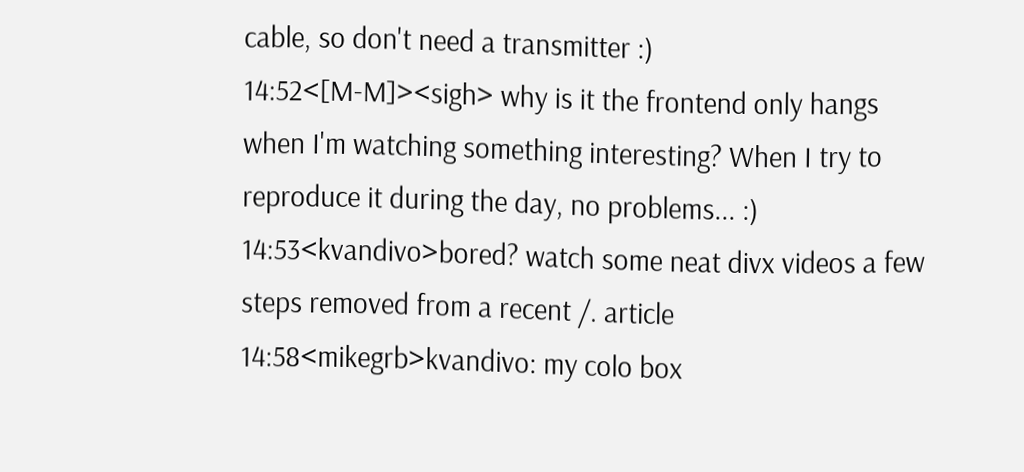cable, so don't need a transmitter :)
14:52<[M-M]><sigh> why is it the frontend only hangs when I'm watching something interesting? When I try to reproduce it during the day, no problems... :)
14:53<kvandivo>bored? watch some neat divx videos a few steps removed from a recent /. article
14:58<mikegrb>kvandivo: my colo box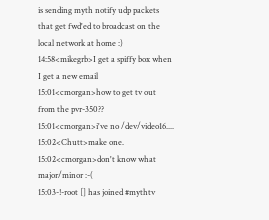is sending myth notify udp packets that get fwd'ed to broadcast on the local network at home :)
14:58<mikegrb>I get a spiffy box when I get a new email
15:01<cmorgan>how to get tv out from the pvr-350??
15:01<cmorgan>i've no /dev/video16....
15:02<Chutt>make one.
15:02<cmorgan>don't know what major/minor :-(
15:03-!-root [] has joined #mythtv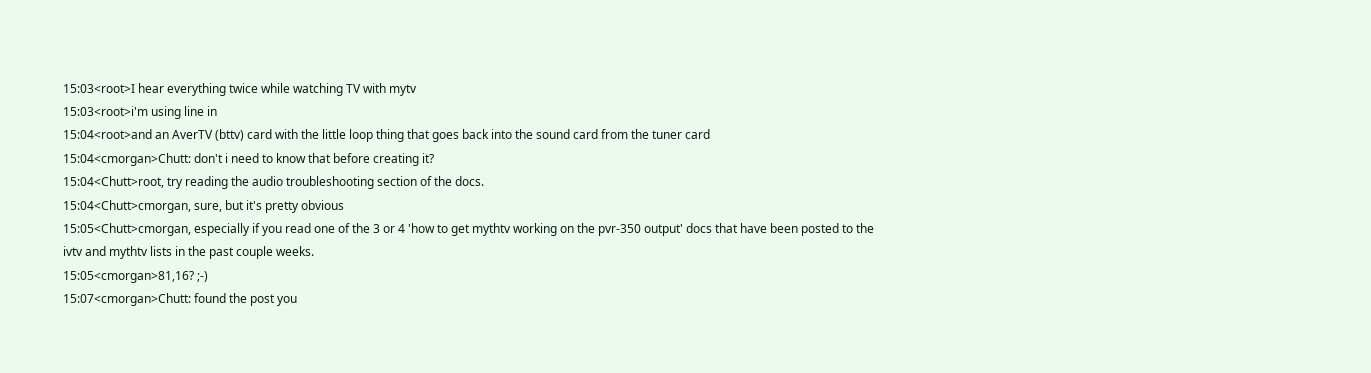15:03<root>I hear everything twice while watching TV with mytv
15:03<root>i'm using line in
15:04<root>and an AverTV (bttv) card with the little loop thing that goes back into the sound card from the tuner card
15:04<cmorgan>Chutt: don't i need to know that before creating it?
15:04<Chutt>root, try reading the audio troubleshooting section of the docs.
15:04<Chutt>cmorgan, sure, but it's pretty obvious
15:05<Chutt>cmorgan, especially if you read one of the 3 or 4 'how to get mythtv working on the pvr-350 output' docs that have been posted to the ivtv and mythtv lists in the past couple weeks.
15:05<cmorgan>81,16? ;-)
15:07<cmorgan>Chutt: found the post you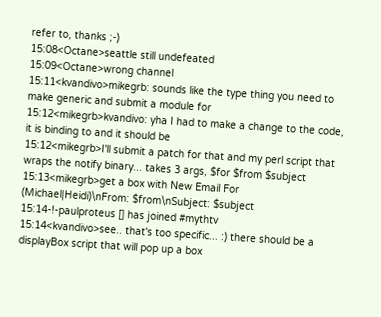refer to, thanks ;-)
15:08<Octane>seattle still undefeated
15:09<Octane>wrong channel
15:11<kvandivo>mikegrb: sounds like the type thing you need to make generic and submit a module for
15:12<mikegrb>kvandivo: yha I had to make a change to the code, it is binding to and it should be
15:12<mikegrb>I'll submit a patch for that and my perl script that wraps the notify binary... takes 3 args, $for $from $subject
15:13<mikegrb>get a box with New Email For (Michael|Heidi)\nFrom: $from\nSubject: $subject
15:14-!-paulproteus [] has joined #mythtv
15:14<kvandivo>see.. that's too specific... :) there should be a displayBox script that will pop up a box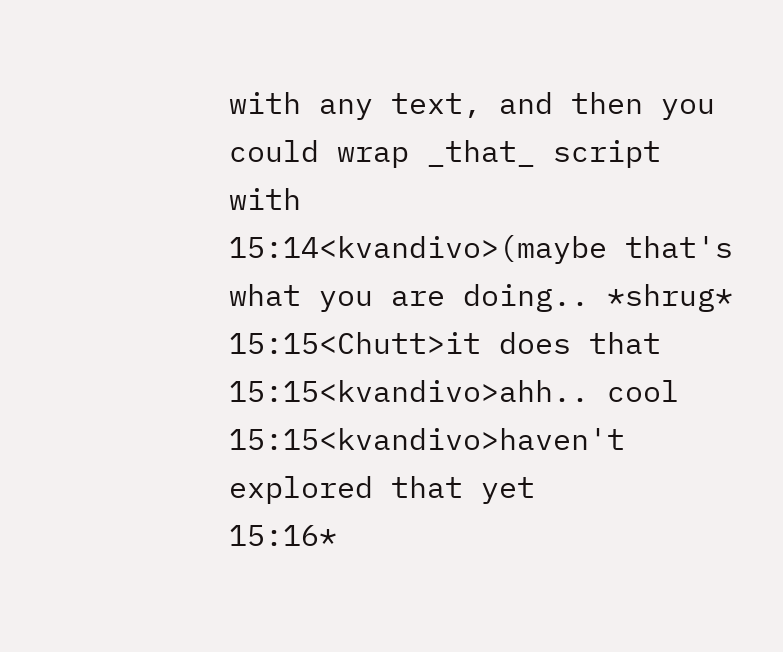with any text, and then you could wrap _that_ script with
15:14<kvandivo>(maybe that's what you are doing.. *shrug*
15:15<Chutt>it does that
15:15<kvandivo>ahh.. cool
15:15<kvandivo>haven't explored that yet
15:16*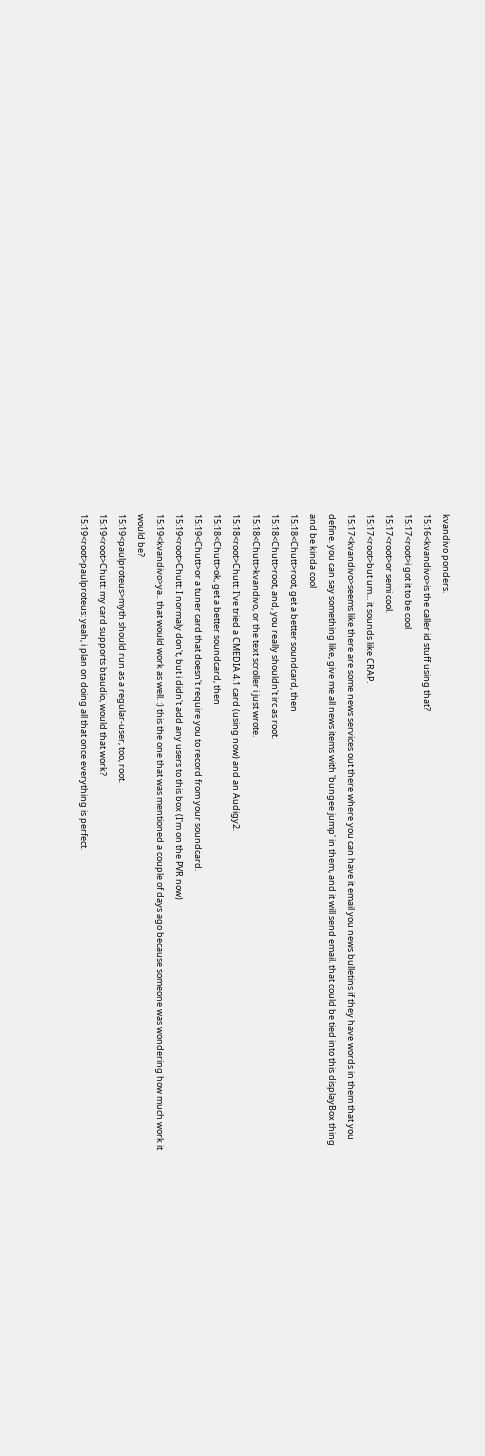kvandivo ponders.
15:16<kvandivo>is the caller id stuff using that?
15:17<root>i got it to be cool
15:17<root>or semi cool.
15:17<root>but um... it sounds like CRAP.
15:17<kvandivo>seems like there are some news services out there where you can have it email you news bulletins if they have words in them that you define. you can say something like, give me all news items with 'bungee jump' in them, and it will send email. that could be tied into this displayBox thing and be kinda cool
15:18<Chutt>root, get a better soundcard, then
15:18<Chutt>root, and, you really shouldn't irc as root.
15:18<Chutt>kvandivo, or the text scroller i just wrote.
15:18<root>Chutt: I've tried a CMEDIA 4.1 card (using now) and an Audigy2.
15:18<Chutt>ok, get a better soundcard, then
15:19<Chutt>or a tuner card that doesn't require you to record from your soundcard.
15:19<root>Chutt: I normaly don't, but i didn't add any users to this box (I'm on the PVR now)
15:19<kvandivo>ya.. that would work as well. :) this the one that was mentioned a couple of days ago because someone was wondering how much work it would be?
15:19<paulproteus>myth should run as a regular-user, too, root.
15:19<root>Chutt: my card supports btaudio, would that work?
15:19<root>paulproteus: yeah, i plan on doing all that once everything is perfect.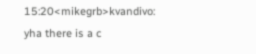15:20<mikegrb>kvandivo: yha there is a c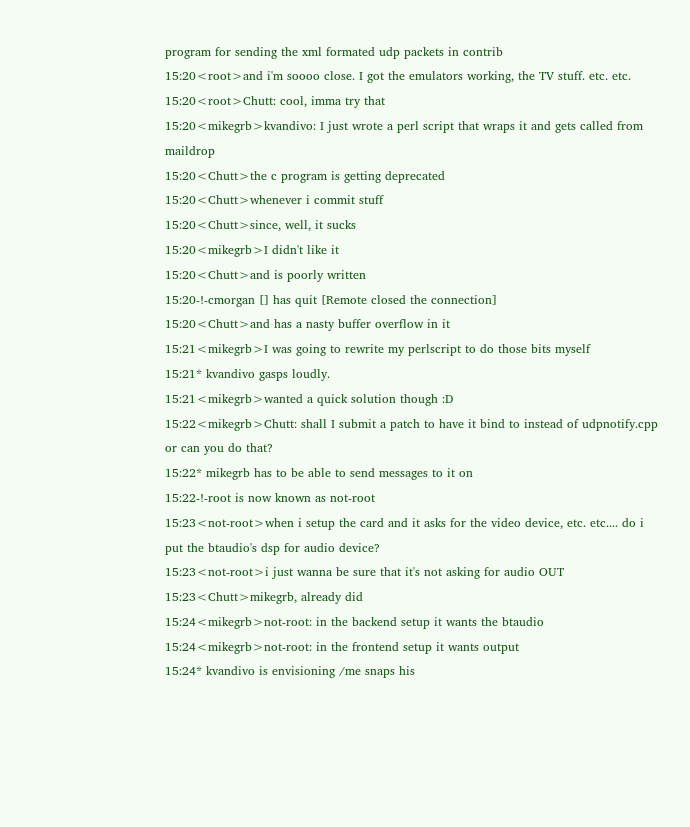program for sending the xml formated udp packets in contrib
15:20<root>and i'm soooo close. I got the emulators working, the TV stuff. etc. etc.
15:20<root>Chutt: cool, imma try that
15:20<mikegrb>kvandivo: I just wrote a perl script that wraps it and gets called from maildrop
15:20<Chutt>the c program is getting deprecated
15:20<Chutt>whenever i commit stuff
15:20<Chutt>since, well, it sucks
15:20<mikegrb>I didn't like it
15:20<Chutt>and is poorly written
15:20-!-cmorgan [] has quit [Remote closed the connection]
15:20<Chutt>and has a nasty buffer overflow in it
15:21<mikegrb>I was going to rewrite my perlscript to do those bits myself
15:21* kvandivo gasps loudly.
15:21<mikegrb>wanted a quick solution though :D
15:22<mikegrb>Chutt: shall I submit a patch to have it bind to instead of udpnotify.cpp or can you do that?
15:22* mikegrb has to be able to send messages to it on
15:22-!-root is now known as not-root
15:23<not-root>when i setup the card and it asks for the video device, etc. etc.... do i put the btaudio's dsp for audio device?
15:23<not-root>i just wanna be sure that it's not asking for audio OUT
15:23<Chutt>mikegrb, already did
15:24<mikegrb>not-root: in the backend setup it wants the btaudio
15:24<mikegrb>not-root: in the frontend setup it wants output
15:24* kvandivo is envisioning /me snaps his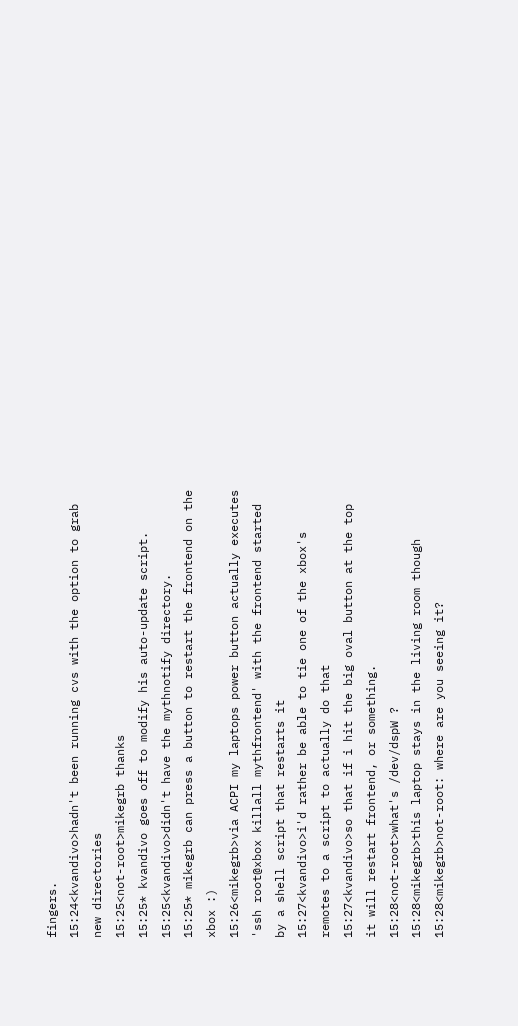fingers.
15:24<kvandivo>hadn't been running cvs with the option to grab new directories
15:25<not-root>mikegrb thanks
15:25* kvandivo goes off to modify his auto-update script.
15:25<kvandivo>didn't have the mythnotify directory.
15:25* mikegrb can press a button to restart the frontend on the xbox :)
15:26<mikegrb>via ACPI my laptops power button actually executes 'ssh root@xbox killall mythfrontend' with the frontend started by a shell script that restarts it
15:27<kvandivo>i'd rather be able to tie one of the xbox's remotes to a script to actually do that
15:27<kvandivo>so that if i hit the big oval button at the top it will restart frontend, or something.
15:28<not-root>what's /dev/dspW ?
15:28<mikegrb>this laptop stays in the living room though
15:28<mikegrb>not-root: where are you seeing it?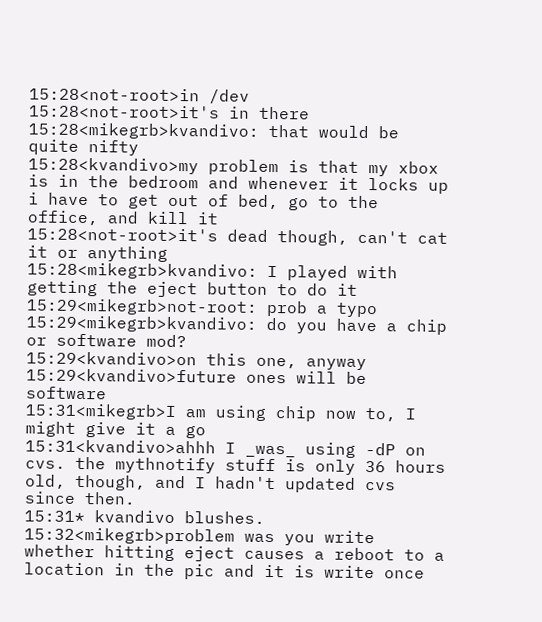15:28<not-root>in /dev
15:28<not-root>it's in there
15:28<mikegrb>kvandivo: that would be quite nifty
15:28<kvandivo>my problem is that my xbox is in the bedroom and whenever it locks up i have to get out of bed, go to the office, and kill it
15:28<not-root>it's dead though, can't cat it or anything
15:28<mikegrb>kvandivo: I played with getting the eject button to do it
15:29<mikegrb>not-root: prob a typo
15:29<mikegrb>kvandivo: do you have a chip or software mod?
15:29<kvandivo>on this one, anyway
15:29<kvandivo>future ones will be software
15:31<mikegrb>I am using chip now to, I might give it a go
15:31<kvandivo>ahhh I _was_ using -dP on cvs. the mythnotify stuff is only 36 hours old, though, and I hadn't updated cvs since then.
15:31* kvandivo blushes.
15:32<mikegrb>problem was you write whether hitting eject causes a reboot to a location in the pic and it is write once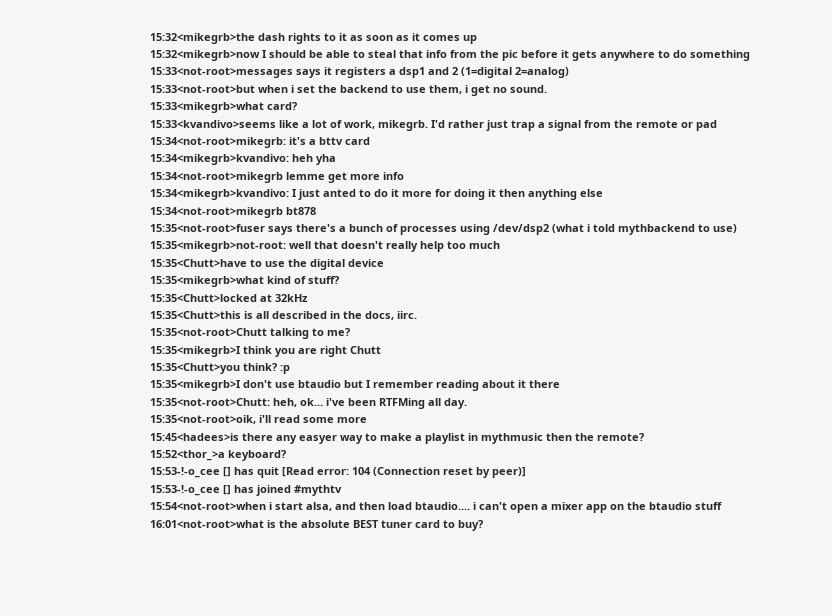15:32<mikegrb>the dash rights to it as soon as it comes up
15:32<mikegrb>now I should be able to steal that info from the pic before it gets anywhere to do something
15:33<not-root>messages says it registers a dsp1 and 2 (1=digital 2=analog)
15:33<not-root>but when i set the backend to use them, i get no sound.
15:33<mikegrb>what card?
15:33<kvandivo>seems like a lot of work, mikegrb. I'd rather just trap a signal from the remote or pad
15:34<not-root>mikegrb: it's a bttv card
15:34<mikegrb>kvandivo: heh yha
15:34<not-root>mikegrb lemme get more info
15:34<mikegrb>kvandivo: I just anted to do it more for doing it then anything else
15:34<not-root>mikegrb bt878
15:35<not-root>fuser says there's a bunch of processes using /dev/dsp2 (what i told mythbackend to use)
15:35<mikegrb>not-root: well that doesn't really help too much
15:35<Chutt>have to use the digital device
15:35<mikegrb>what kind of stuff?
15:35<Chutt>locked at 32kHz
15:35<Chutt>this is all described in the docs, iirc.
15:35<not-root>Chutt talking to me?
15:35<mikegrb>I think you are right Chutt
15:35<Chutt>you think? :p
15:35<mikegrb>I don't use btaudio but I remember reading about it there
15:35<not-root>Chutt: heh, ok... i've been RTFMing all day.
15:35<not-root>oik, i'll read some more
15:45<hadees>is there any easyer way to make a playlist in mythmusic then the remote?
15:52<thor_>a keyboard?
15:53-!-o_cee [] has quit [Read error: 104 (Connection reset by peer)]
15:53-!-o_cee [] has joined #mythtv
15:54<not-root>when i start alsa, and then load btaudio.... i can't open a mixer app on the btaudio stuff
16:01<not-root>what is the absolute BEST tuner card to buy?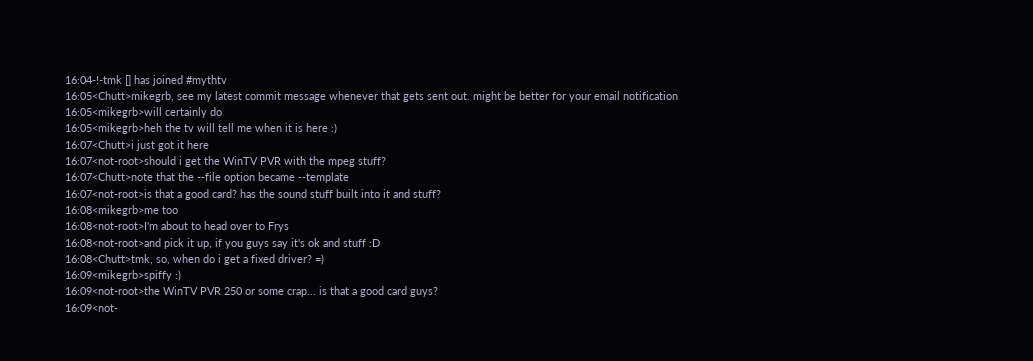16:04-!-tmk [] has joined #mythtv
16:05<Chutt>mikegrb, see my latest commit message whenever that gets sent out. might be better for your email notification
16:05<mikegrb>will certainly do
16:05<mikegrb>heh the tv will tell me when it is here :)
16:07<Chutt>i just got it here
16:07<not-root>should i get the WinTV PVR with the mpeg stuff?
16:07<Chutt>note that the --file option became --template
16:07<not-root>is that a good card? has the sound stuff built into it and stuff?
16:08<mikegrb>me too
16:08<not-root>I'm about to head over to Frys
16:08<not-root>and pick it up, if you guys say it's ok and stuff :D
16:08<Chutt>tmk, so, when do i get a fixed driver? =)
16:09<mikegrb>spiffy :)
16:09<not-root>the WinTV PVR 250 or some crap... is that a good card guys?
16:09<not-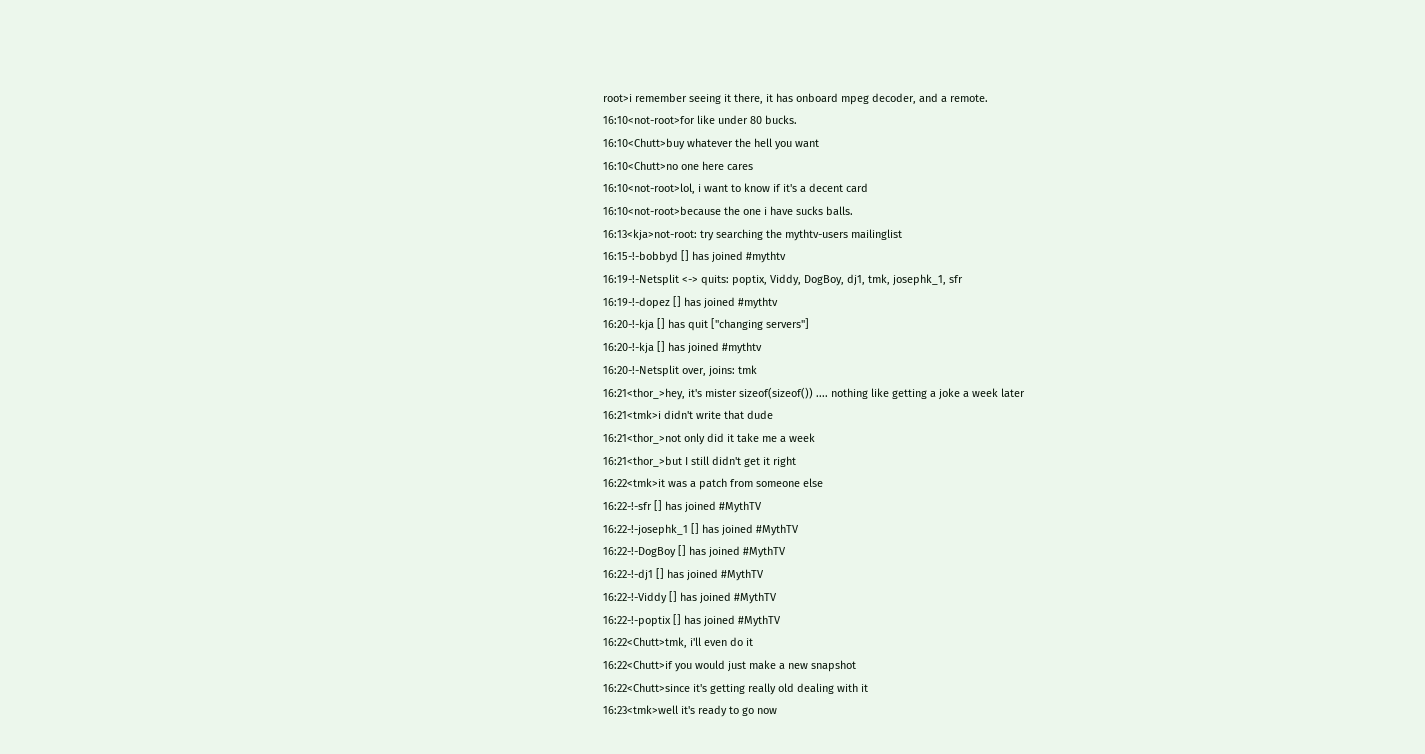root>i remember seeing it there, it has onboard mpeg decoder, and a remote.
16:10<not-root>for like under 80 bucks.
16:10<Chutt>buy whatever the hell you want
16:10<Chutt>no one here cares
16:10<not-root>lol, i want to know if it's a decent card
16:10<not-root>because the one i have sucks balls.
16:13<kja>not-root: try searching the mythtv-users mailinglist
16:15-!-bobbyd [] has joined #mythtv
16:19-!-Netsplit <-> quits: poptix, Viddy, DogBoy, dj1, tmk, josephk_1, sfr
16:19-!-dopez [] has joined #mythtv
16:20-!-kja [] has quit ["changing servers"]
16:20-!-kja [] has joined #mythtv
16:20-!-Netsplit over, joins: tmk
16:21<thor_>hey, it's mister sizeof(sizeof()) .... nothing like getting a joke a week later
16:21<tmk>i didn't write that dude
16:21<thor_>not only did it take me a week
16:21<thor_>but I still didn't get it right
16:22<tmk>it was a patch from someone else
16:22-!-sfr [] has joined #MythTV
16:22-!-josephk_1 [] has joined #MythTV
16:22-!-DogBoy [] has joined #MythTV
16:22-!-dj1 [] has joined #MythTV
16:22-!-Viddy [] has joined #MythTV
16:22-!-poptix [] has joined #MythTV
16:22<Chutt>tmk, i'll even do it
16:22<Chutt>if you would just make a new snapshot
16:22<Chutt>since it's getting really old dealing with it
16:23<tmk>well it's ready to go now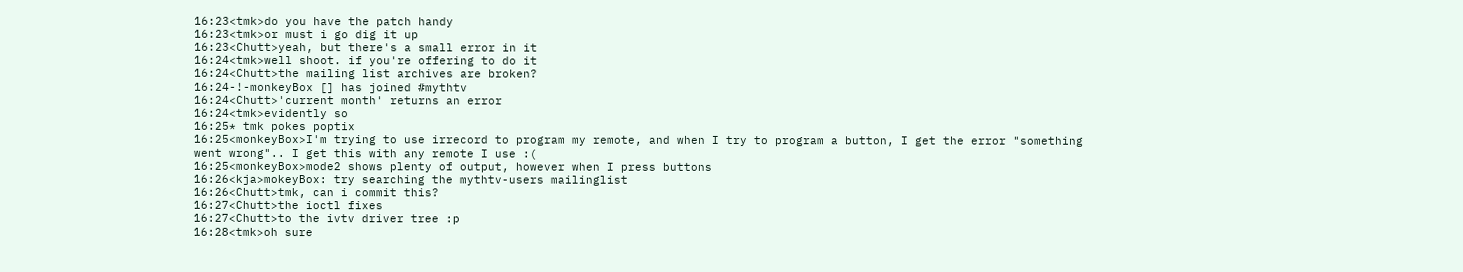16:23<tmk>do you have the patch handy
16:23<tmk>or must i go dig it up
16:23<Chutt>yeah, but there's a small error in it
16:24<tmk>well shoot. if you're offering to do it
16:24<Chutt>the mailing list archives are broken?
16:24-!-monkeyBox [] has joined #mythtv
16:24<Chutt>'current month' returns an error
16:24<tmk>evidently so
16:25* tmk pokes poptix
16:25<monkeyBox>I'm trying to use irrecord to program my remote, and when I try to program a button, I get the error "something went wrong".. I get this with any remote I use :(
16:25<monkeyBox>mode2 shows plenty of output, however when I press buttons
16:26<kja>mokeyBox: try searching the mythtv-users mailinglist
16:26<Chutt>tmk, can i commit this?
16:27<Chutt>the ioctl fixes
16:27<Chutt>to the ivtv driver tree :p
16:28<tmk>oh sure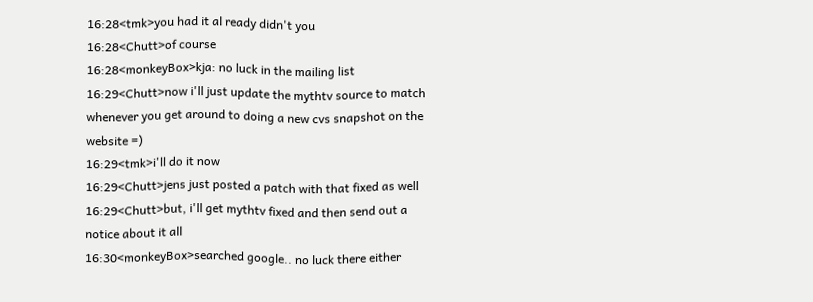16:28<tmk>you had it al ready didn't you
16:28<Chutt>of course
16:28<monkeyBox>kja: no luck in the mailing list
16:29<Chutt>now i'll just update the mythtv source to match whenever you get around to doing a new cvs snapshot on the website =)
16:29<tmk>i'll do it now
16:29<Chutt>jens just posted a patch with that fixed as well
16:29<Chutt>but, i'll get mythtv fixed and then send out a notice about it all
16:30<monkeyBox>searched google.. no luck there either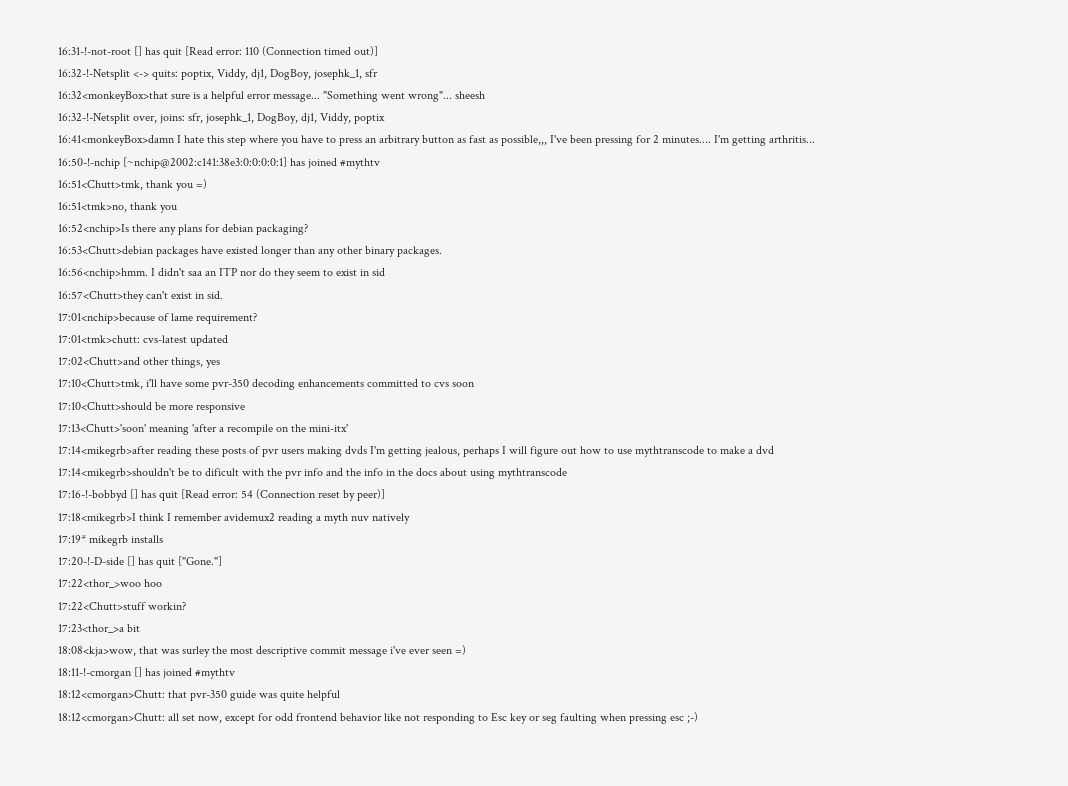16:31-!-not-root [] has quit [Read error: 110 (Connection timed out)]
16:32-!-Netsplit <-> quits: poptix, Viddy, dj1, DogBoy, josephk_1, sfr
16:32<monkeyBox>that sure is a helpful error message... "Something went wrong"... sheesh
16:32-!-Netsplit over, joins: sfr, josephk_1, DogBoy, dj1, Viddy, poptix
16:41<monkeyBox>damn I hate this step where you have to press an arbitrary button as fast as possible,,, I've been pressing for 2 minutes.... I'm getting arthritis...
16:50-!-nchip [~nchip@2002:c141:38e3:0:0:0:0:1] has joined #mythtv
16:51<Chutt>tmk, thank you =)
16:51<tmk>no, thank you
16:52<nchip>Is there any plans for debian packaging?
16:53<Chutt>debian packages have existed longer than any other binary packages.
16:56<nchip>hmm. I didn't saa an ITP nor do they seem to exist in sid
16:57<Chutt>they can't exist in sid.
17:01<nchip>because of lame requirement?
17:01<tmk>chutt: cvs-latest updated
17:02<Chutt>and other things, yes
17:10<Chutt>tmk, i'll have some pvr-350 decoding enhancements committed to cvs soon
17:10<Chutt>should be more responsive
17:13<Chutt>'soon' meaning 'after a recompile on the mini-itx'
17:14<mikegrb>after reading these posts of pvr users making dvds I'm getting jealous, perhaps I will figure out how to use mythtranscode to make a dvd
17:14<mikegrb>shouldn't be to dificult with the pvr info and the info in the docs about using mythtranscode
17:16-!-bobbyd [] has quit [Read error: 54 (Connection reset by peer)]
17:18<mikegrb>I think I remember avidemux2 reading a myth nuv natively
17:19* mikegrb installs
17:20-!-D-side [] has quit ["Gone."]
17:22<thor_>woo hoo
17:22<Chutt>stuff workin?
17:23<thor_>a bit
18:08<kja>wow, that was surley the most descriptive commit message i've ever seen =)
18:11-!-cmorgan [] has joined #mythtv
18:12<cmorgan>Chutt: that pvr-350 guide was quite helpful
18:12<cmorgan>Chutt: all set now, except for odd frontend behavior like not responding to Esc key or seg faulting when pressing esc ;-)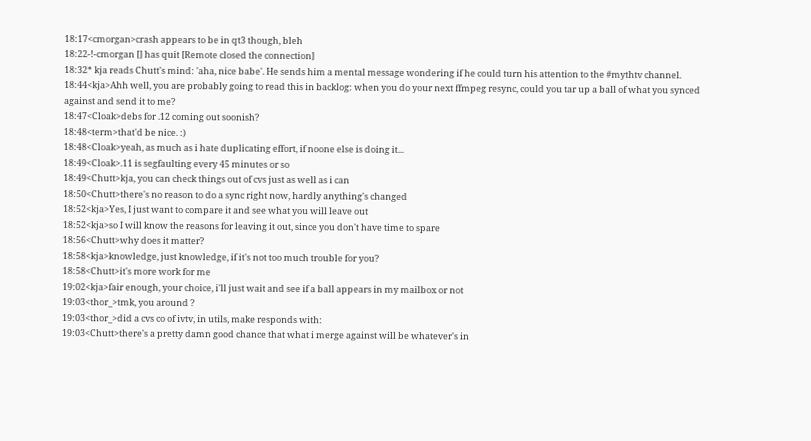18:17<cmorgan>crash appears to be in qt3 though, bleh
18:22-!-cmorgan [] has quit [Remote closed the connection]
18:32* kja reads Chutt's mind: 'aha, nice babe'. He sends him a mental message wondering if he could turn his attention to the #mythtv channel.
18:44<kja>Ahh well, you are probably going to read this in backlog: when you do your next ffmpeg resync, could you tar up a ball of what you synced against and send it to me?
18:47<Cloak>debs for .12 coming out soonish?
18:48<term>that'd be nice. :)
18:48<Cloak>yeah, as much as i hate duplicating effort, if noone else is doing it...
18:49<Cloak>.11 is segfaulting every 45 minutes or so
18:49<Chutt>kja, you can check things out of cvs just as well as i can
18:50<Chutt>there's no reason to do a sync right now, hardly anything's changed
18:52<kja>Yes, I just want to compare it and see what you will leave out
18:52<kja>so I will know the reasons for leaving it out, since you don't have time to spare
18:56<Chutt>why does it matter?
18:58<kja>knowledge, just knowledge, if it's not too much trouble for you?
18:58<Chutt>it's more work for me
19:02<kja>fair enough, your choice, i'll just wait and see if a ball appears in my mailbox or not
19:03<thor_>tmk, you around ?
19:03<thor_>did a cvs co of ivtv, in utils, make responds with:
19:03<Chutt>there's a pretty damn good chance that what i merge against will be whatever's in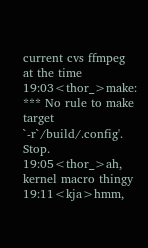current cvs ffmpeg at the time
19:03<thor_>make: *** No rule to make target `-r`/build/.config'. Stop.
19:05<thor_>ah, kernel macro thingy
19:11<kja>hmm,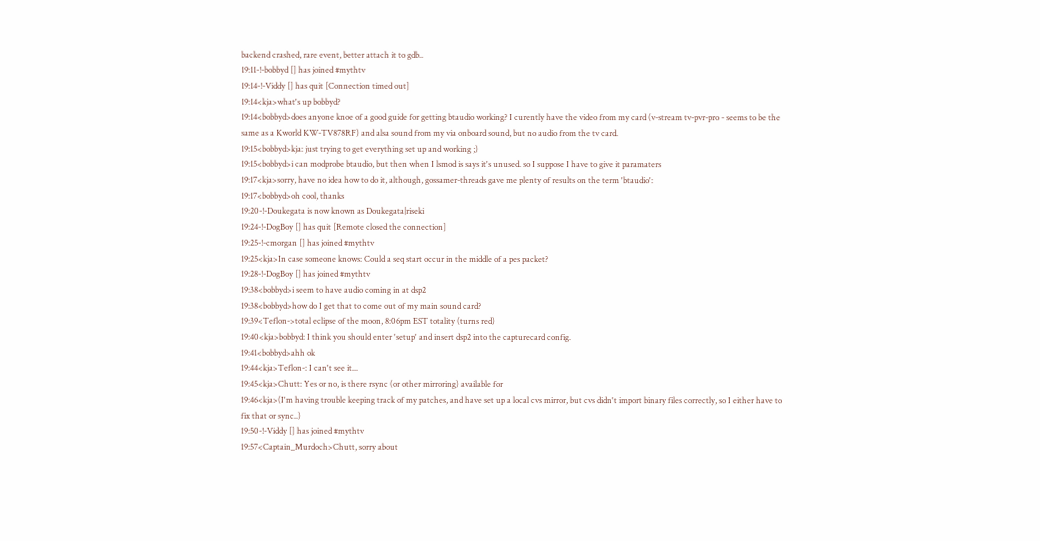backend crashed, rare event, better attach it to gdb..
19:11-!-bobbyd [] has joined #mythtv
19:14-!-Viddy [] has quit [Connection timed out]
19:14<kja>what's up bobbyd?
19:14<bobbyd>does anyone knoe of a good guide for getting btaudio working? I curently have the video from my card (v-stream tv-pvr-pro - seems to be the same as a Kworld KW-TV878RF) and alsa sound from my via onboard sound, but no audio from the tv card.
19:15<bobbyd>kja: just trying to get everything set up and working ;)
19:15<bobbyd>i can modprobe btaudio, but then when I lsmod is says it's unused. so I suppose I have to give it paramaters
19:17<kja>sorry, have no idea how to do it, although, gossamer-threads gave me plenty of results on the term 'btaudio':
19:17<bobbyd>oh cool, thanks
19:20-!-Doukegata is now known as Doukegata|riseki
19:24-!-DogBoy [] has quit [Remote closed the connection]
19:25-!-cmorgan [] has joined #mythtv
19:25<kja>In case someone knows: Could a seq start occur in the middle of a pes packet?
19:28-!-DogBoy [] has joined #mythtv
19:38<bobbyd>i seem to have audio coming in at dsp2
19:38<bobbyd>how do I get that to come out of my main sound card?
19:39<Teflon->total eclipse of the moon, 8:06pm EST totality (turns red)
19:40<kja>bobbyd: I think you should enter 'setup' and insert dsp2 into the capturecard config.
19:41<bobbyd>ahh ok
19:44<kja>Teflon-: I can't see it...
19:45<kja>Chutt: Yes or no, is there rsync (or other mirroring) available for
19:46<kja>(I'm having trouble keeping track of my patches, and have set up a local cvs mirror, but cvs didn't import binary files correctly, so I either have to fix that or sync..)
19:50-!-Viddy [] has joined #mythtv
19:57<Captain_Murdoch>Chutt, sorry about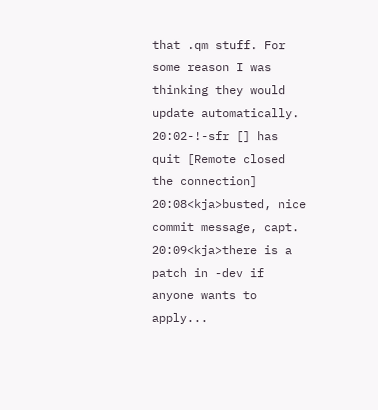that .qm stuff. For some reason I was thinking they would update automatically.
20:02-!-sfr [] has quit [Remote closed the connection]
20:08<kja>busted, nice commit message, capt.
20:09<kja>there is a patch in -dev if anyone wants to apply...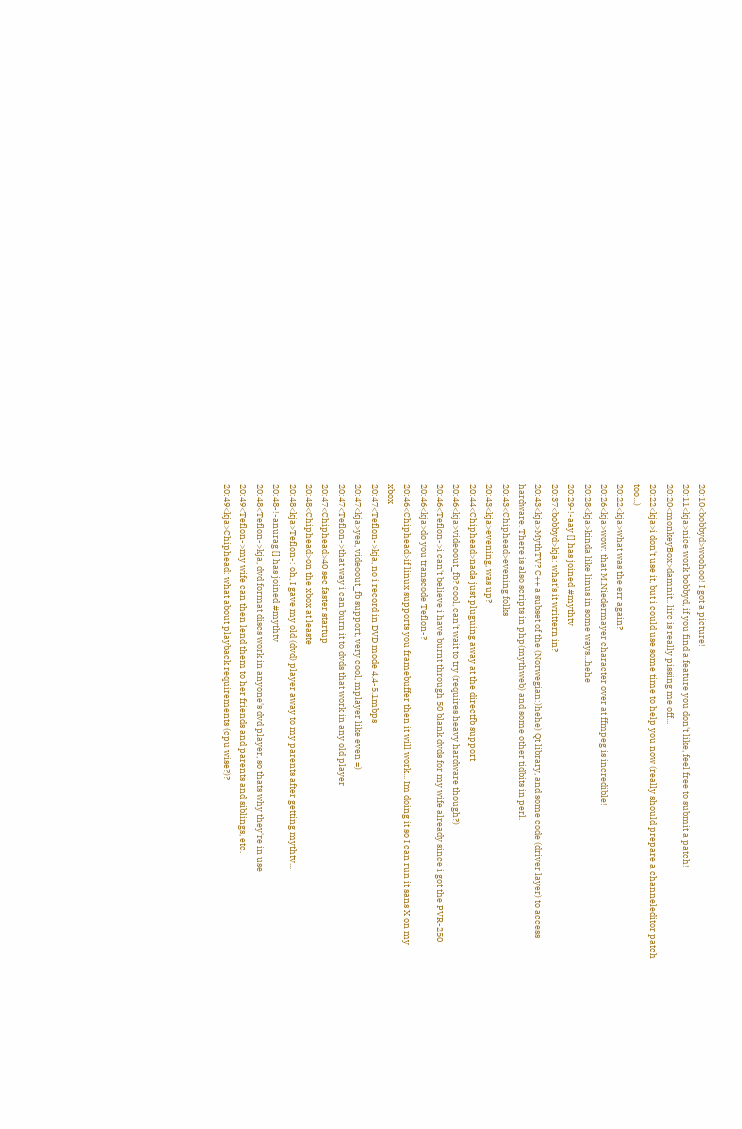20:10<bobbyd>woohoo! I got a picture!
20:11<kja>nice work bobbyd, if you find a feature you don't like, feel free to submit a patch!
20:20<monkeyBox>damnit.. lirc is really pissing me off...
20:22<kja>i don't use it, but i could use some time to help you now (really should prepare a channeleditor patch too...)
20:22<kja>what was the err again?
20:26<kja>wow: that M.Niedermayer character over at ffmpeg is incredible!
20:28<kja>kinda like linus in some ways...hehe
20:29-!-aay [] has joined #mythtv
20:37<bobbyd>kja: what's it writtern in?
20:43<kja>MythTV? C++ a subset of the (Norwegian:)hehe) Qt library, and some code (driver layer) to access hardware. There is also scripts in php(mythweb) and some other tidbits in perl.
20:43<Chiphead>evening folks
20:43<kja>evening, was up?
20:44<Chiphead>nada just pluguing away at the directfb support
20:46<kja>videoout_fb? cool, can't wait to try (requires heavy hardware though?)
20:46<Teflon->i can't believe i have burnt through 50 blank dvds for my wife already since i got the PVR-250
20:46<kja>do you transcode Teflon-?
20:46<Chiphead>if linux supports you framebuffer then it will work... Im doing it so I can run it sans X on my xbox
20:47<Teflon->kja, no i record in DVD mode 4.4-5.1mbps
20:47<kja>yea, videoout_fb support, very cool, mplayer like even =)
20:47<Teflon->that way i can burn it to dvds that work in any old player
20:47<Chiphead>40 sec faster startup
20:48<Chiphead>on the xbox at leaste
20:48<kja>Teflon-: oh, I gave my old (dvd) player away to my parents after getting mythtv...
20:48-!-anurag [] has joined #mythtv
20:48<Teflon->kja, dvd format discs work in anyone's dvd player, so thats why they're in use
20:49<Teflon->my wife can then lend them to her friends and parents and siblings, etc.
20:49<kja>Chiphead: what about playback requirements (cpu wise?)?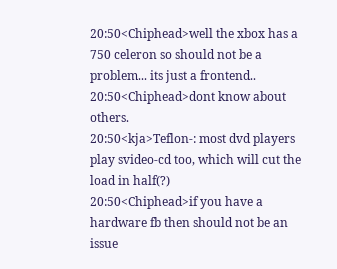20:50<Chiphead>well the xbox has a 750 celeron so should not be a problem... its just a frontend..
20:50<Chiphead>dont know about others.
20:50<kja>Teflon-: most dvd players play svideo-cd too, which will cut the load in half(?)
20:50<Chiphead>if you have a hardware fb then should not be an issue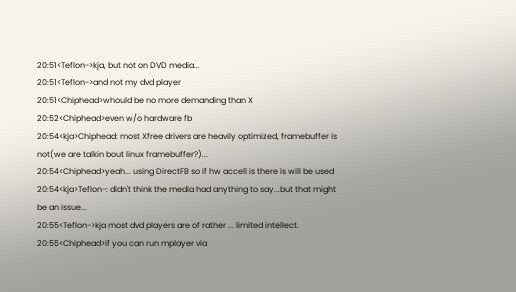20:51<Teflon->kja, but not on DVD media...
20:51<Teflon->and not my dvd player
20:51<Chiphead>whould be no more demanding than X
20:52<Chiphead>even w/o hardware fb
20:54<kja>Chiphead: most Xfree drivers are heavily optimized, framebuffer is not(we are talkin bout linux framebuffer?)...
20:54<Chiphead>yeah... using DirectFB so if hw accell is there is will be used
20:54<kja>Teflon-: didn't think the media had anything to say...but that might be an issue...
20:55<Teflon->kja most dvd players are of rather ... limited intellect.
20:55<Chiphead>if you can run mplayer via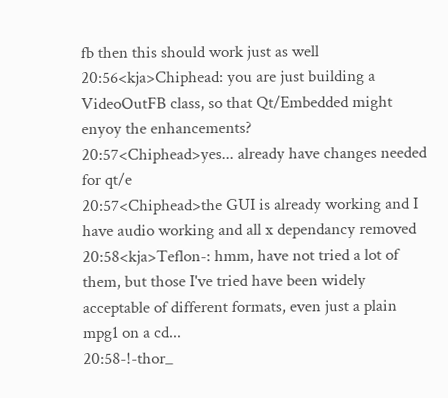fb then this should work just as well
20:56<kja>Chiphead: you are just building a VideoOutFB class, so that Qt/Embedded might enyoy the enhancements?
20:57<Chiphead>yes... already have changes needed for qt/e
20:57<Chiphead>the GUI is already working and I have audio working and all x dependancy removed
20:58<kja>Teflon-: hmm, have not tried a lot of them, but those I've tried have been widely acceptable of different formats, even just a plain mpg1 on a cd...
20:58-!-thor_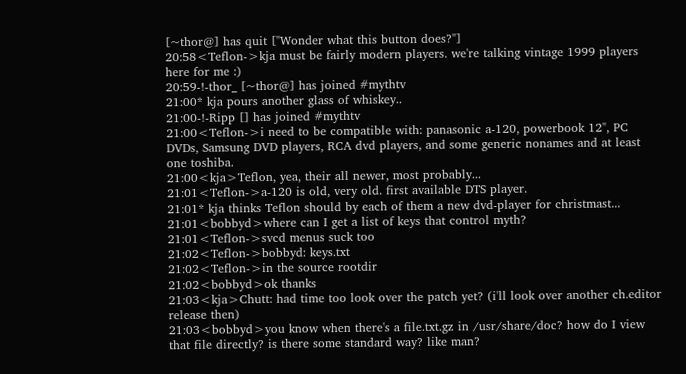[~thor@] has quit ["Wonder what this button does?"]
20:58<Teflon->kja must be fairly modern players. we're talking vintage 1999 players here for me :)
20:59-!-thor_ [~thor@] has joined #mythtv
21:00* kja pours another glass of whiskey..
21:00-!-Ripp [] has joined #mythtv
21:00<Teflon->i need to be compatible with: panasonic a-120, powerbook 12", PC DVDs, Samsung DVD players, RCA dvd players, and some generic nonames and at least one toshiba.
21:00<kja>Teflon, yea, their all newer, most probably...
21:01<Teflon->a-120 is old, very old. first available DTS player.
21:01* kja thinks Teflon should by each of them a new dvd-player for christmast...
21:01<bobbyd>where can I get a list of keys that control myth?
21:01<Teflon->svcd menus suck too
21:02<Teflon->bobbyd: keys.txt
21:02<Teflon->in the source rootdir
21:02<bobbyd>ok thanks
21:03<kja>Chutt: had time too look over the patch yet? (i'll look over another ch.editor release then)
21:03<bobbyd>you know when there's a file.txt.gz in /usr/share/doc? how do I view that file directly? is there some standard way? like man?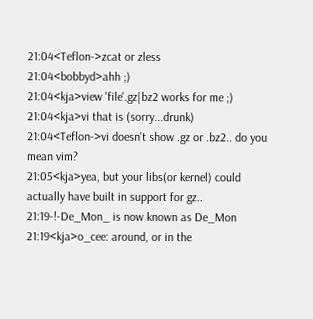21:04<Teflon->zcat or zless
21:04<bobbyd>ahh ;)
21:04<kja>view 'file'.gz|bz2 works for me ;)
21:04<kja>vi that is (sorry...drunk)
21:04<Teflon->vi doesn't show .gz or .bz2.. do you mean vim?
21:05<kja>yea, but your libs(or kernel) could actually have built in support for gz..
21:19-!-De_Mon_ is now known as De_Mon
21:19<kja>o_cee: around, or in the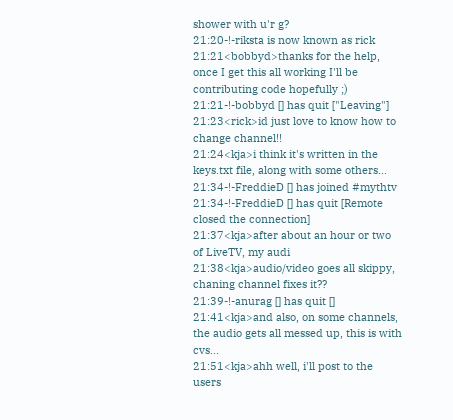shower with u'r g?
21:20-!-riksta is now known as rick
21:21<bobbyd>thanks for the help, once I get this all working I'll be contributing code hopefully ;)
21:21-!-bobbyd [] has quit ["Leaving"]
21:23<rick>id just love to know how to change channel!!
21:24<kja>i think it's written in the keys.txt file, along with some others...
21:34-!-FreddieD [] has joined #mythtv
21:34-!-FreddieD [] has quit [Remote closed the connection]
21:37<kja>after about an hour or two of LiveTV, my audi
21:38<kja>audio/video goes all skippy, chaning channel fixes it??
21:39-!-anurag [] has quit []
21:41<kja>and also, on some channels, the audio gets all messed up, this is with cvs...
21:51<kja>ahh well, i'll post to the users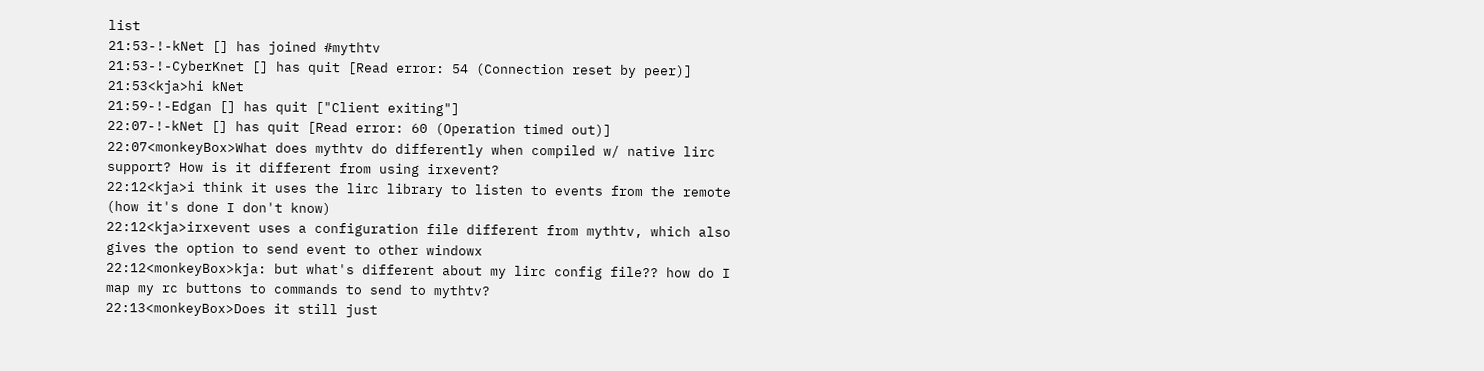list
21:53-!-kNet [] has joined #mythtv
21:53-!-CyberKnet [] has quit [Read error: 54 (Connection reset by peer)]
21:53<kja>hi kNet
21:59-!-Edgan [] has quit ["Client exiting"]
22:07-!-kNet [] has quit [Read error: 60 (Operation timed out)]
22:07<monkeyBox>What does mythtv do differently when compiled w/ native lirc support? How is it different from using irxevent?
22:12<kja>i think it uses the lirc library to listen to events from the remote (how it's done I don't know)
22:12<kja>irxevent uses a configuration file different from mythtv, which also gives the option to send event to other windowx
22:12<monkeyBox>kja: but what's different about my lirc config file?? how do I map my rc buttons to commands to send to mythtv?
22:13<monkeyBox>Does it still just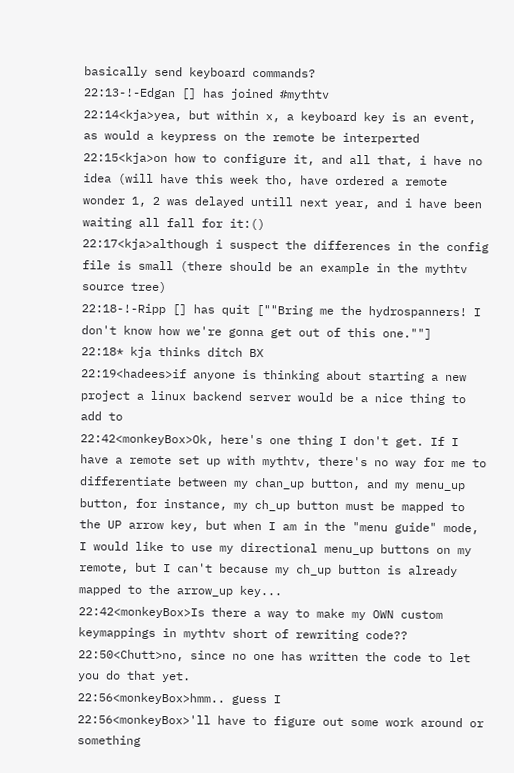basically send keyboard commands?
22:13-!-Edgan [] has joined #mythtv
22:14<kja>yea, but within x, a keyboard key is an event, as would a keypress on the remote be interperted
22:15<kja>on how to configure it, and all that, i have no idea (will have this week tho, have ordered a remote wonder 1, 2 was delayed untill next year, and i have been waiting all fall for it:()
22:17<kja>although i suspect the differences in the config file is small (there should be an example in the mythtv source tree)
22:18-!-Ripp [] has quit [""Bring me the hydrospanners! I don't know how we're gonna get out of this one.""]
22:18* kja thinks ditch BX
22:19<hadees>if anyone is thinking about starting a new project a linux backend server would be a nice thing to add to
22:42<monkeyBox>Ok, here's one thing I don't get. If I have a remote set up with mythtv, there's no way for me to differentiate between my chan_up button, and my menu_up button, for instance, my ch_up button must be mapped to the UP arrow key, but when I am in the "menu guide" mode, I would like to use my directional menu_up buttons on my remote, but I can't because my ch_up button is already mapped to the arrow_up key...
22:42<monkeyBox>Is there a way to make my OWN custom keymappings in mythtv short of rewriting code??
22:50<Chutt>no, since no one has written the code to let you do that yet.
22:56<monkeyBox>hmm.. guess I
22:56<monkeyBox>'ll have to figure out some work around or something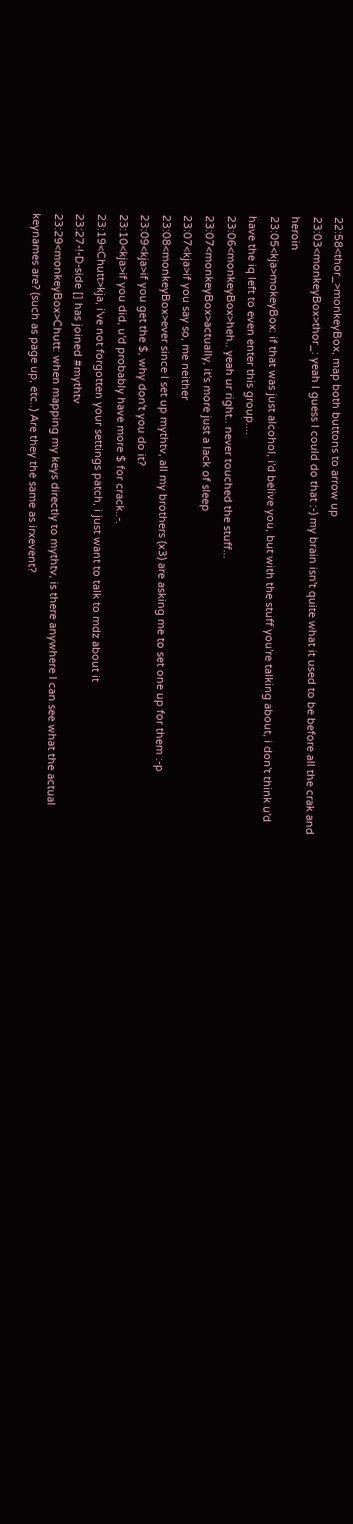22:58<thor_>monkeyBox, map both buttons to arrow up
23:03<monkeyBox>thor_: yeah I guess I could do that :-) my brain isn't quite what it used to be before all the crak and heroin
23:05<kja>mokeyBox: if that was just alcohol, i'd belive you, but with the stuff you're talking about, i don't think u'd have the iq left to even enter this group....
23:06<monkeyBox>heh.. yeah ur right.. never touched the stuff...
23:07<monkeyBox>actually, it's more just a lack of sleep
23:07<kja>if you say so, me neither
23:08<monkeyBox>ever since I set up mythtv, all my brothers (x3) are asking me to set one up for them :-p
23:09<kja>if you get the $, why don't you do it?
23:10<kja>if you did, u'd probably have more $ for crack..-.
23:19<Chutt>kja, i've not forgotten your settings patch, i just want to talk to mdz about it
23:27-!-D-side [] has joined #mythtv
23:29<monkeyBox>Chutt: when mapping my keys directly to mythtv, is there anywhere I can see what the actual keynames are? (such as page up, etc..) Are they the same as irxevent?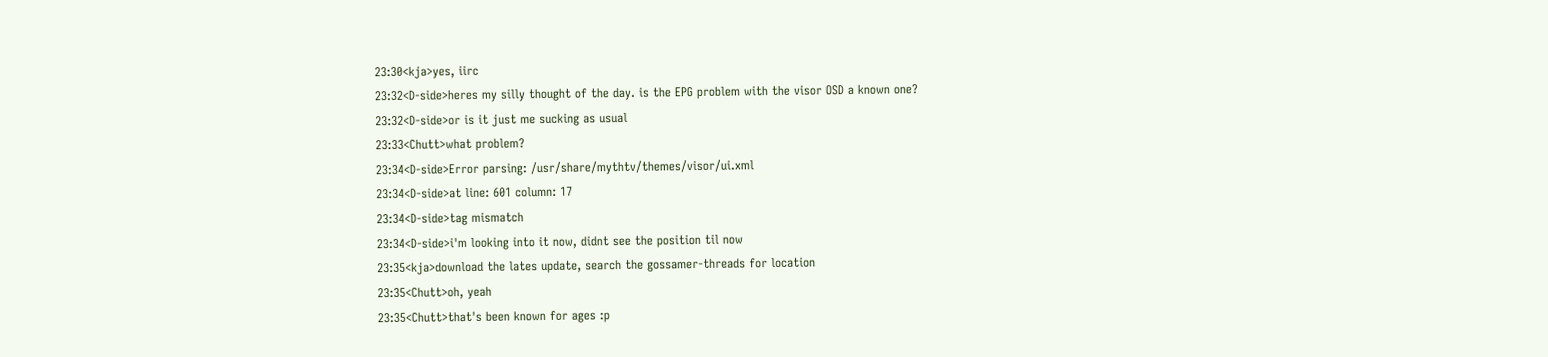23:30<kja>yes, iirc
23:32<D-side>heres my silly thought of the day. is the EPG problem with the visor OSD a known one?
23:32<D-side>or is it just me sucking as usual
23:33<Chutt>what problem?
23:34<D-side>Error parsing: /usr/share/mythtv/themes/visor/ui.xml
23:34<D-side>at line: 601 column: 17
23:34<D-side>tag mismatch
23:34<D-side>i'm looking into it now, didnt see the position til now
23:35<kja>download the lates update, search the gossamer-threads for location
23:35<Chutt>oh, yeah
23:35<Chutt>that's been known for ages :p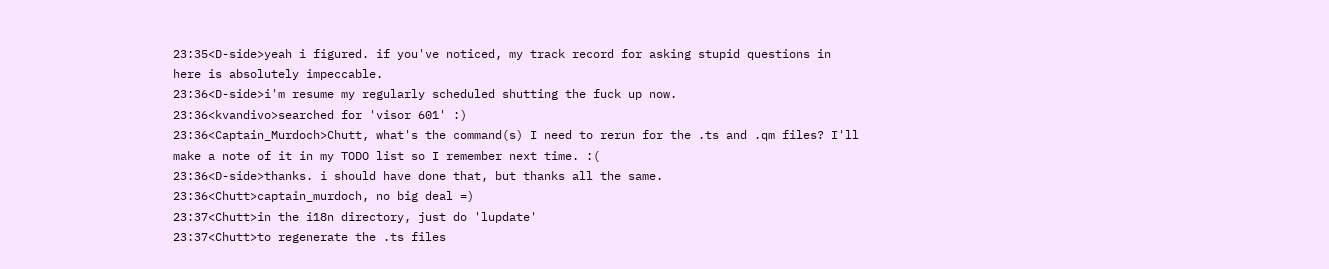23:35<D-side>yeah i figured. if you've noticed, my track record for asking stupid questions in here is absolutely impeccable.
23:36<D-side>i'm resume my regularly scheduled shutting the fuck up now.
23:36<kvandivo>searched for 'visor 601' :)
23:36<Captain_Murdoch>Chutt, what's the command(s) I need to rerun for the .ts and .qm files? I'll make a note of it in my TODO list so I remember next time. :(
23:36<D-side>thanks. i should have done that, but thanks all the same.
23:36<Chutt>captain_murdoch, no big deal =)
23:37<Chutt>in the i18n directory, just do 'lupdate'
23:37<Chutt>to regenerate the .ts files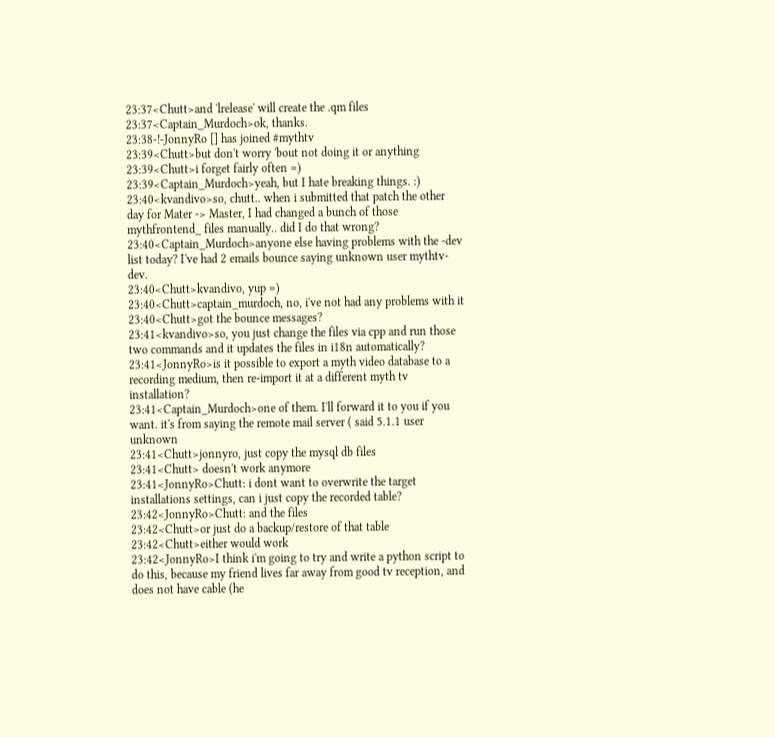23:37<Chutt>and 'lrelease' will create the .qm files
23:37<Captain_Murdoch>ok, thanks.
23:38-!-JonnyRo [] has joined #mythtv
23:39<Chutt>but don't worry 'bout not doing it or anything
23:39<Chutt>i forget fairly often =)
23:39<Captain_Murdoch>yeah, but I hate breaking things. :)
23:40<kvandivo>so, chutt.. when i submitted that patch the other day for Mater -> Master, I had changed a bunch of those mythfrontend_ files manually.. did I do that wrong?
23:40<Captain_Murdoch>anyone else having problems with the -dev list today? I've had 2 emails bounce saying unknown user mythtv-dev.
23:40<Chutt>kvandivo, yup =)
23:40<Chutt>captain_murdoch, no, i've not had any problems with it
23:40<Chutt>got the bounce messages?
23:41<kvandivo>so, you just change the files via cpp and run those two commands and it updates the files in i18n automatically?
23:41<JonnyRo>is it possible to export a myth video database to a recording medium, then re-import it at a different myth tv installation?
23:41<Captain_Murdoch>one of them. I'll forward it to you if you want. it's from saying the remote mail server ( said 5.1.1 user unknown
23:41<Chutt>jonnyro, just copy the mysql db files
23:41<Chutt> doesn't work anymore
23:41<JonnyRo>Chutt: i dont want to overwrite the target installations settings, can i just copy the recorded table?
23:42<JonnyRo>Chutt: and the files
23:42<Chutt>or just do a backup/restore of that table
23:42<Chutt>either would work
23:42<JonnyRo>I think i'm going to try and write a python script to do this, because my friend lives far away from good tv reception, and does not have cable (he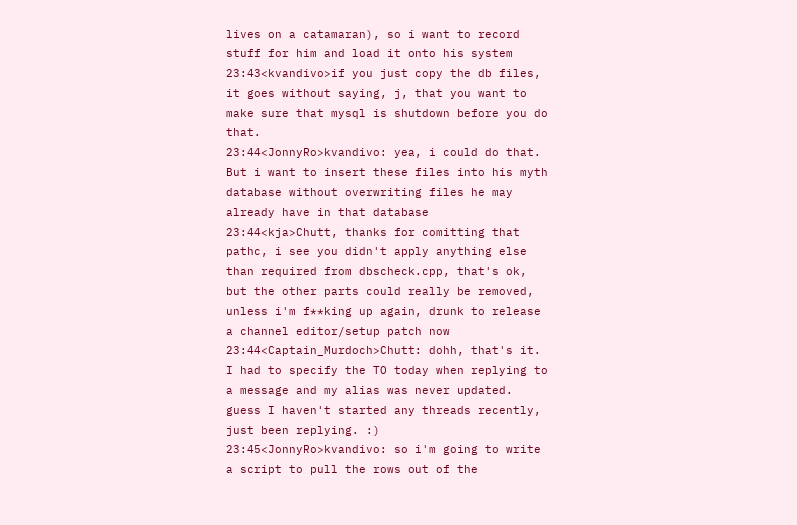lives on a catamaran), so i want to record stuff for him and load it onto his system
23:43<kvandivo>if you just copy the db files, it goes without saying, j, that you want to make sure that mysql is shutdown before you do that.
23:44<JonnyRo>kvandivo: yea, i could do that. But i want to insert these files into his myth database without overwriting files he may already have in that database
23:44<kja>Chutt, thanks for comitting that pathc, i see you didn't apply anything else than required from dbscheck.cpp, that's ok, but the other parts could really be removed, unless i'm f**king up again, drunk to release a channel editor/setup patch now
23:44<Captain_Murdoch>Chutt: dohh, that's it. I had to specify the TO today when replying to a message and my alias was never updated. guess I haven't started any threads recently, just been replying. :)
23:45<JonnyRo>kvandivo: so i'm going to write a script to pull the rows out of the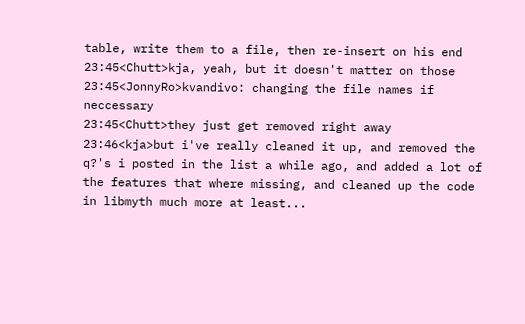table, write them to a file, then re-insert on his end
23:45<Chutt>kja, yeah, but it doesn't matter on those
23:45<JonnyRo>kvandivo: changing the file names if neccessary
23:45<Chutt>they just get removed right away
23:46<kja>but i've really cleaned it up, and removed the q?'s i posted in the list a while ago, and added a lot of the features that where missing, and cleaned up the code in libmyth much more at least...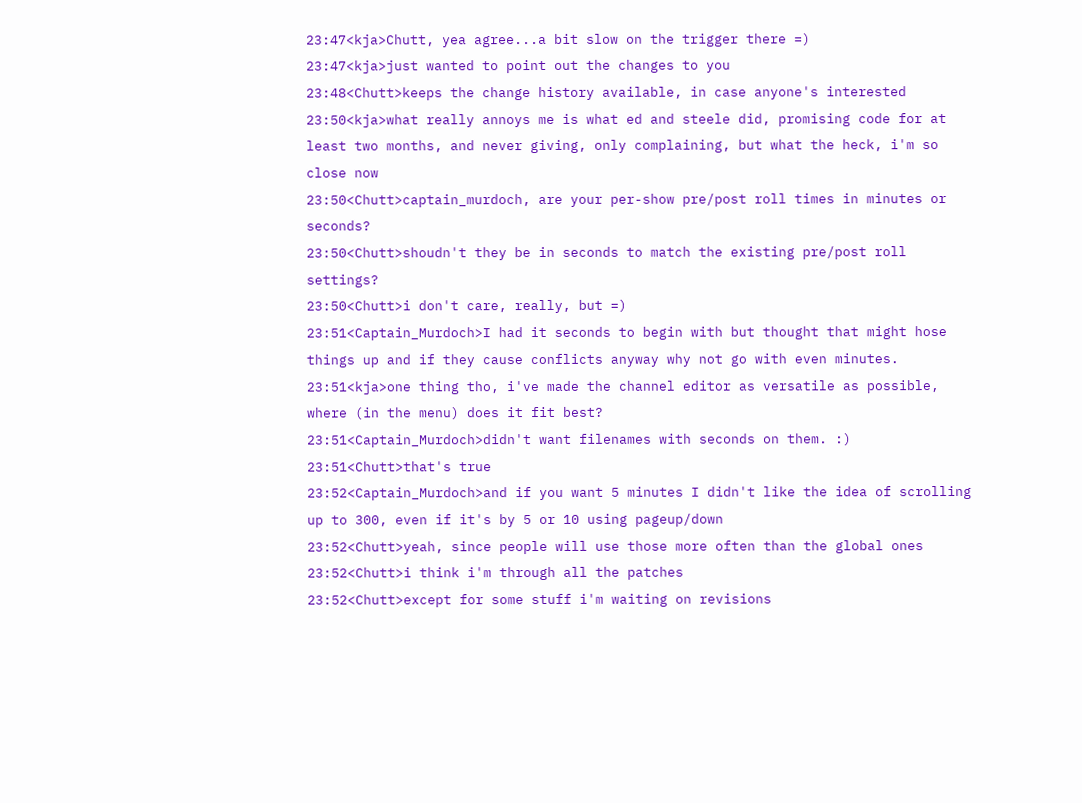23:47<kja>Chutt, yea agree...a bit slow on the trigger there =)
23:47<kja>just wanted to point out the changes to you
23:48<Chutt>keeps the change history available, in case anyone's interested
23:50<kja>what really annoys me is what ed and steele did, promising code for at least two months, and never giving, only complaining, but what the heck, i'm so close now
23:50<Chutt>captain_murdoch, are your per-show pre/post roll times in minutes or seconds?
23:50<Chutt>shoudn't they be in seconds to match the existing pre/post roll settings?
23:50<Chutt>i don't care, really, but =)
23:51<Captain_Murdoch>I had it seconds to begin with but thought that might hose things up and if they cause conflicts anyway why not go with even minutes.
23:51<kja>one thing tho, i've made the channel editor as versatile as possible, where (in the menu) does it fit best?
23:51<Captain_Murdoch>didn't want filenames with seconds on them. :)
23:51<Chutt>that's true
23:52<Captain_Murdoch>and if you want 5 minutes I didn't like the idea of scrolling up to 300, even if it's by 5 or 10 using pageup/down
23:52<Chutt>yeah, since people will use those more often than the global ones
23:52<Chutt>i think i'm through all the patches
23:52<Chutt>except for some stuff i'm waiting on revisions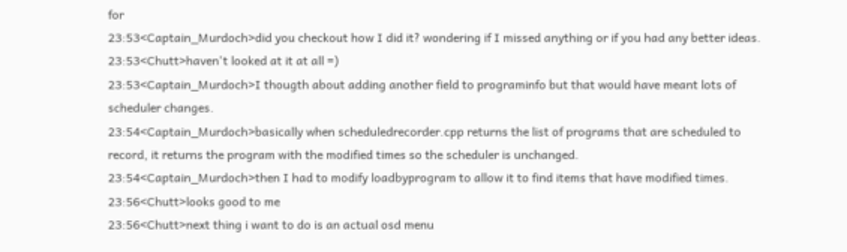for
23:53<Captain_Murdoch>did you checkout how I did it? wondering if I missed anything or if you had any better ideas.
23:53<Chutt>haven't looked at it at all =)
23:53<Captain_Murdoch>I thougth about adding another field to programinfo but that would have meant lots of scheduler changes.
23:54<Captain_Murdoch>basically when scheduledrecorder.cpp returns the list of programs that are scheduled to record, it returns the program with the modified times so the scheduler is unchanged.
23:54<Captain_Murdoch>then I had to modify loadbyprogram to allow it to find items that have modified times.
23:56<Chutt>looks good to me
23:56<Chutt>next thing i want to do is an actual osd menu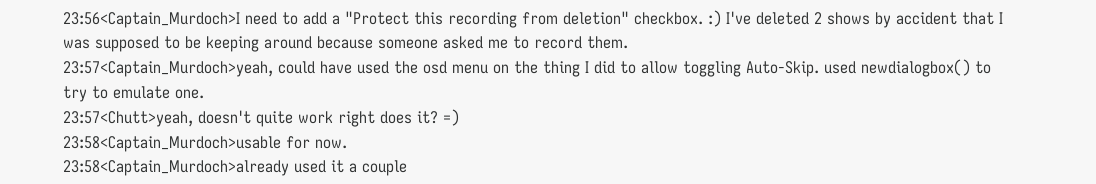23:56<Captain_Murdoch>I need to add a "Protect this recording from deletion" checkbox. :) I've deleted 2 shows by accident that I was supposed to be keeping around because someone asked me to record them.
23:57<Captain_Murdoch>yeah, could have used the osd menu on the thing I did to allow toggling Auto-Skip. used newdialogbox() to try to emulate one.
23:57<Chutt>yeah, doesn't quite work right does it? =)
23:58<Captain_Murdoch>usable for now.
23:58<Captain_Murdoch>already used it a couple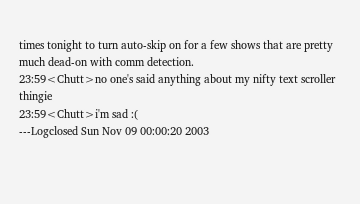times tonight to turn auto-skip on for a few shows that are pretty much dead-on with comm detection.
23:59<Chutt>no one's said anything about my nifty text scroller thingie
23:59<Chutt>i'm sad :(
---Logclosed Sun Nov 09 00:00:20 2003